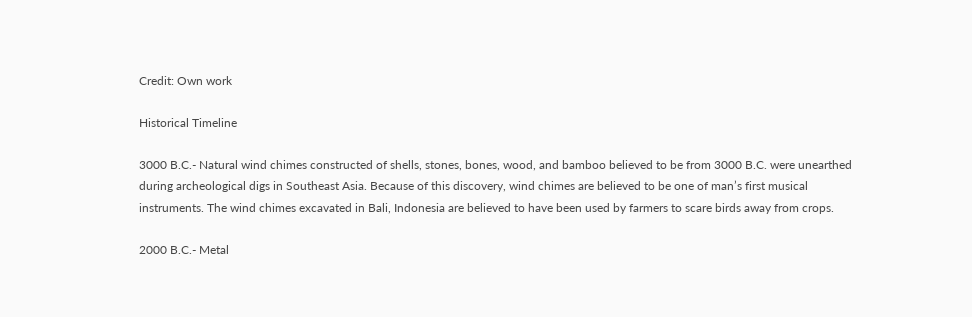Credit: Own work

Historical Timeline

3000 B.C.- Natural wind chimes constructed of shells, stones, bones, wood, and bamboo believed to be from 3000 B.C. were unearthed during archeological digs in Southeast Asia. Because of this discovery, wind chimes are believed to be one of man’s first musical instruments. The wind chimes excavated in Bali, Indonesia are believed to have been used by farmers to scare birds away from crops.

2000 B.C.- Metal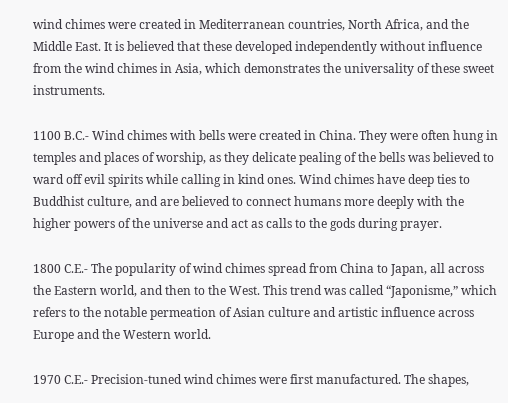wind chimes were created in Mediterranean countries, North Africa, and the Middle East. It is believed that these developed independently without influence from the wind chimes in Asia, which demonstrates the universality of these sweet instruments.

1100 B.C.- Wind chimes with bells were created in China. They were often hung in temples and places of worship, as they delicate pealing of the bells was believed to ward off evil spirits while calling in kind ones. Wind chimes have deep ties to Buddhist culture, and are believed to connect humans more deeply with the higher powers of the universe and act as calls to the gods during prayer.

1800 C.E.- The popularity of wind chimes spread from China to Japan, all across the Eastern world, and then to the West. This trend was called “Japonisme,” which refers to the notable permeation of Asian culture and artistic influence across Europe and the Western world.

1970 C.E.- Precision-tuned wind chimes were first manufactured. The shapes,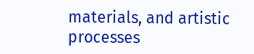materials, and artistic processes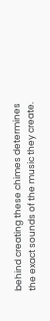behind creating these chimes determines the exact sounds of the music they create.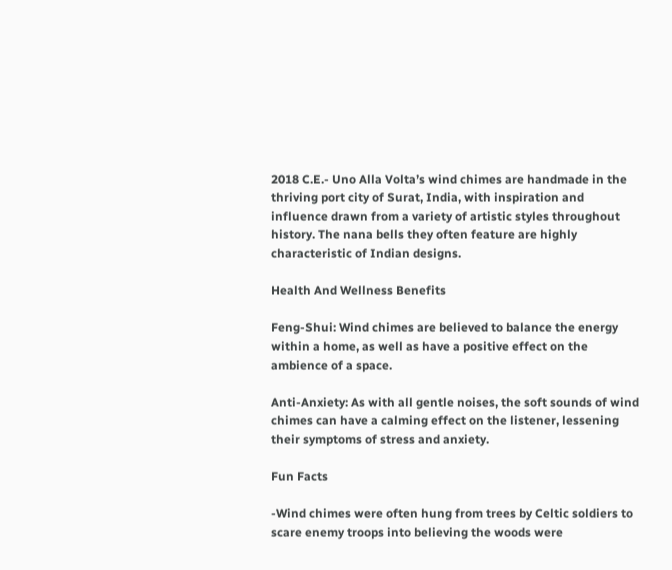2018 C.E.- Uno Alla Volta’s wind chimes are handmade in the thriving port city of Surat, India, with inspiration and influence drawn from a variety of artistic styles throughout history. The nana bells they often feature are highly characteristic of Indian designs.

Health And Wellness Benefits

Feng-Shui: Wind chimes are believed to balance the energy within a home, as well as have a positive effect on the ambience of a space.

Anti-Anxiety: As with all gentle noises, the soft sounds of wind chimes can have a calming effect on the listener, lessening their symptoms of stress and anxiety.

Fun Facts

-Wind chimes were often hung from trees by Celtic soldiers to scare enemy troops into believing the woods were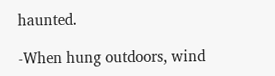haunted.

-When hung outdoors, wind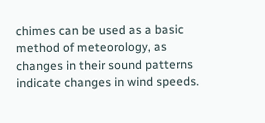chimes can be used as a basic method of meteorology, as changes in their sound patterns indicate changes in wind speeds.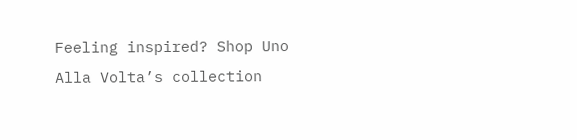Feeling inspired? Shop Uno Alla Volta’s collection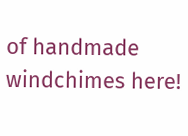of handmade windchimes here!